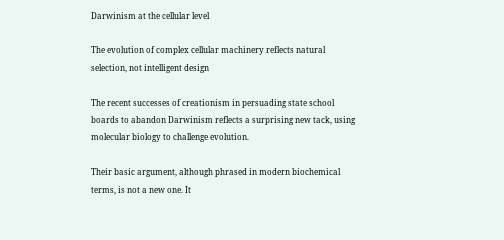Darwinism at the cellular level

The evolution of complex cellular machinery reflects natural selection, not intelligent design

The recent successes of creationism in persuading state school boards to abandon Darwinism reflects a surprising new tack, using molecular biology to challenge evolution.

Their basic argument, although phrased in modern biochemical terms, is not a new one. It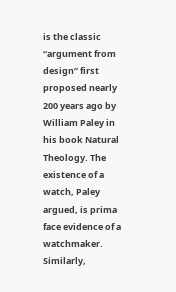is the classic “argument from design” first proposed nearly 200 years ago by William Paley in his book Natural Theology. The existence of a watch, Paley argued, is prima face evidence of a watchmaker. Similarly,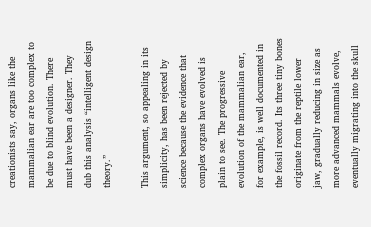creationists say, organs like the mammalian ear are too complex to be due to blind evolution. There must have been a designer. They dub this analysis “intelligent design theory.”

This argument, so appealing in its simplicity, has been rejected by science because the evidence that complex organs have evolved is plain to see. The progressive evolution of the mammalian ear, for example, is well documented in the fossil record. Its three tiny bones originate from the reptile lower jaw, gradually reducing in size as more advanced mammals evolve, eventually migrating into the skull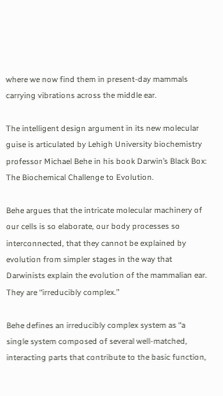where we now find them in present-day mammals carrying vibrations across the middle ear.

The intelligent design argument in its new molecular guise is articulated by Lehigh University biochemistry professor Michael Behe in his book Darwin’s Black Box: The Biochemical Challenge to Evolution.

Behe argues that the intricate molecular machinery of our cells is so elaborate, our body processes so interconnected, that they cannot be explained by evolution from simpler stages in the way that Darwinists explain the evolution of the mammalian ear. They are “irreducibly complex.”

Behe defines an irreducibly complex system as “a single system composed of several well-matched, interacting parts that contribute to the basic function,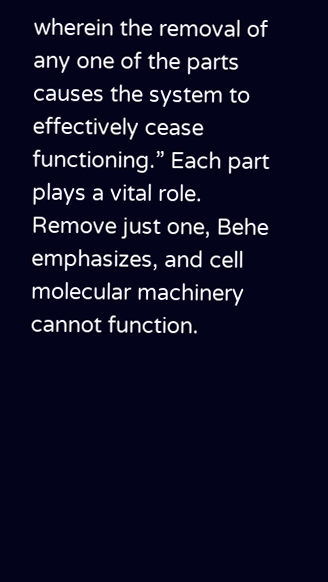wherein the removal of any one of the parts causes the system to effectively cease functioning.” Each part plays a vital role. Remove just one, Behe emphasizes, and cell molecular machinery cannot function.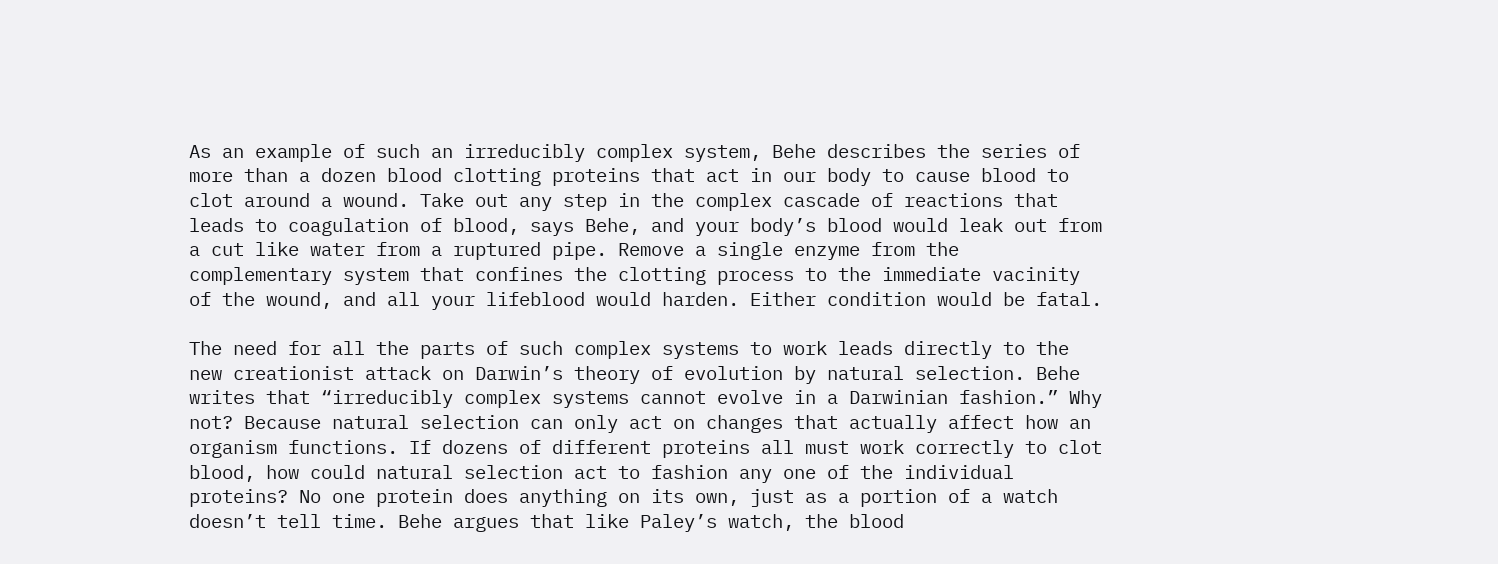As an example of such an irreducibly complex system, Behe describes the series of more than a dozen blood clotting proteins that act in our body to cause blood to clot around a wound. Take out any step in the complex cascade of reactions that leads to coagulation of blood, says Behe, and your body’s blood would leak out from a cut like water from a ruptured pipe. Remove a single enzyme from the complementary system that confines the clotting process to the immediate vacinity of the wound, and all your lifeblood would harden. Either condition would be fatal.

The need for all the parts of such complex systems to work leads directly to the new creationist attack on Darwin’s theory of evolution by natural selection. Behe writes that “irreducibly complex systems cannot evolve in a Darwinian fashion.” Why not? Because natural selection can only act on changes that actually affect how an organism functions. If dozens of different proteins all must work correctly to clot blood, how could natural selection act to fashion any one of the individual proteins? No one protein does anything on its own, just as a portion of a watch doesn’t tell time. Behe argues that like Paley’s watch, the blood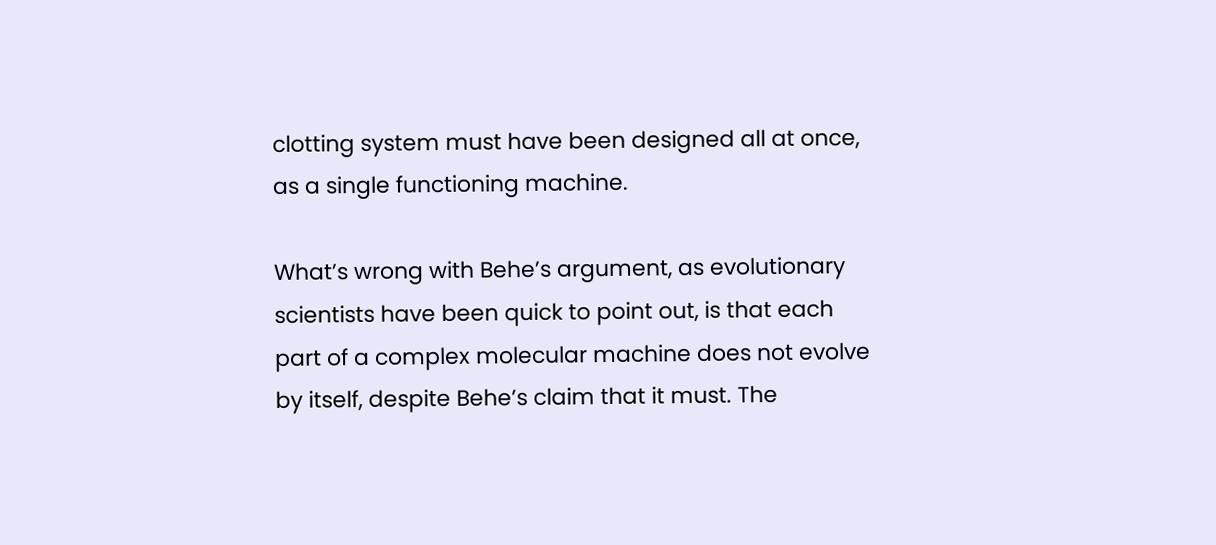clotting system must have been designed all at once, as a single functioning machine.

What’s wrong with Behe’s argument, as evolutionary scientists have been quick to point out, is that each part of a complex molecular machine does not evolve by itself, despite Behe’s claim that it must. The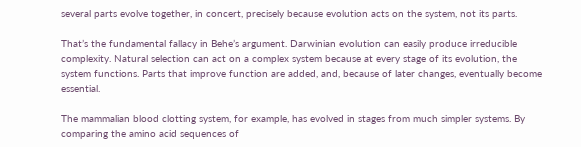several parts evolve together, in concert, precisely because evolution acts on the system, not its parts.

That’s the fundamental fallacy in Behe’s argument. Darwinian evolution can easily produce irreducible complexity. Natural selection can act on a complex system because at every stage of its evolution, the system functions. Parts that improve function are added, and, because of later changes, eventually become essential.

The mammalian blood clotting system, for example, has evolved in stages from much simpler systems. By comparing the amino acid sequences of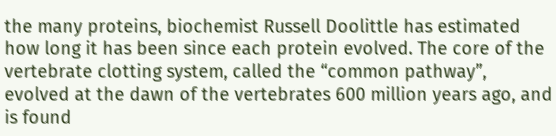the many proteins, biochemist Russell Doolittle has estimated how long it has been since each protein evolved. The core of the vertebrate clotting system, called the “common pathway”, evolved at the dawn of the vertebrates 600 million years ago, and is found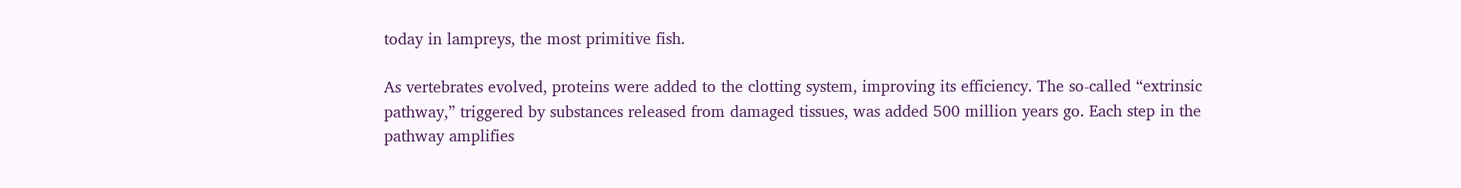today in lampreys, the most primitive fish.

As vertebrates evolved, proteins were added to the clotting system, improving its efficiency. The so-called “extrinsic pathway,” triggered by substances released from damaged tissues, was added 500 million years go. Each step in the pathway amplifies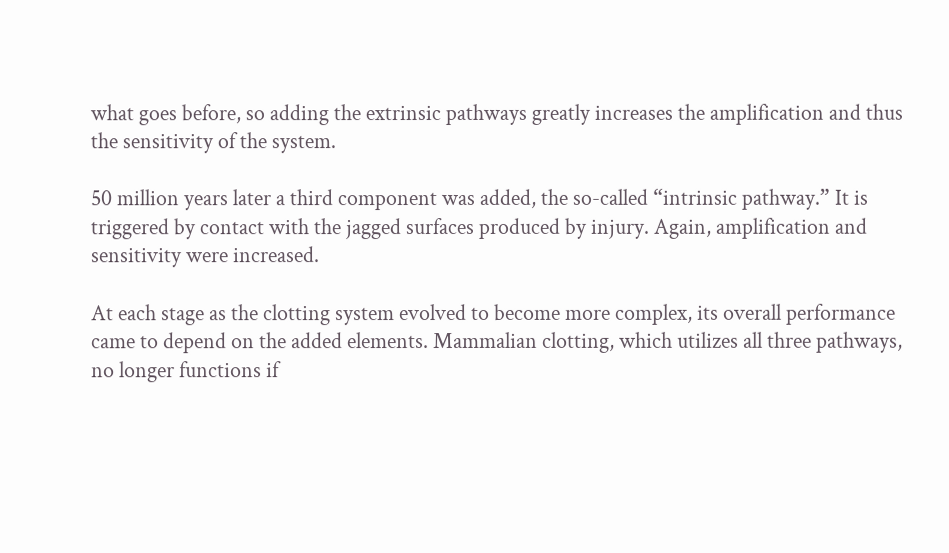what goes before, so adding the extrinsic pathways greatly increases the amplification and thus the sensitivity of the system.

50 million years later a third component was added, the so-called “intrinsic pathway.” It is triggered by contact with the jagged surfaces produced by injury. Again, amplification and sensitivity were increased.

At each stage as the clotting system evolved to become more complex, its overall performance came to depend on the added elements. Mammalian clotting, which utilizes all three pathways, no longer functions if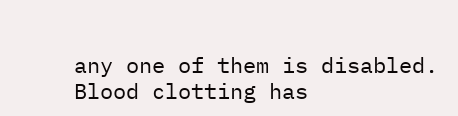any one of them is disabled. Blood clotting has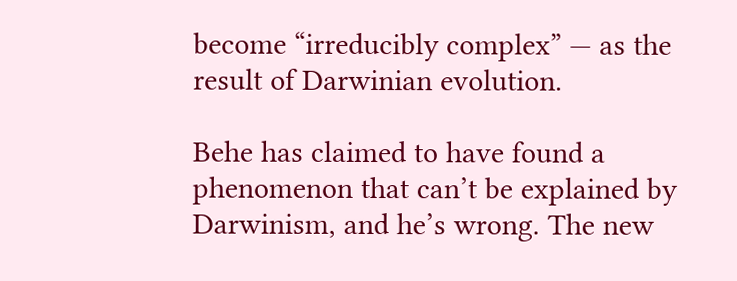become “irreducibly complex” — as the result of Darwinian evolution.

Behe has claimed to have found a phenomenon that can’t be explained by Darwinism, and he’s wrong. The new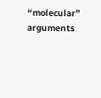“molecular” arguments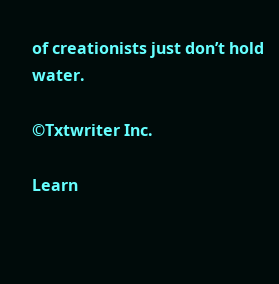of creationists just don’t hold water.

©Txtwriter Inc.

Learn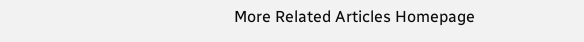More Related Articles Homepage